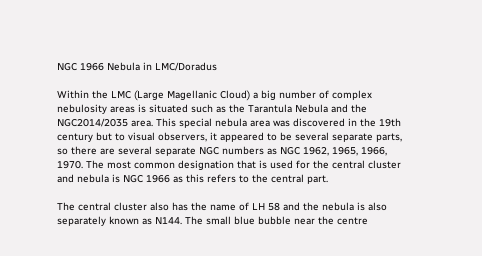NGC 1966 Nebula in LMC/Doradus

Within the LMC (Large Magellanic Cloud) a big number of complex nebulosity areas is situated such as the Tarantula Nebula and the NGC2014/2035 area. This special nebula area was discovered in the 19th century but to visual observers, it appeared to be several separate parts, so there are several separate NGC numbers as NGC 1962, 1965, 1966, 1970. The most common designation that is used for the central cluster and nebula is NGC 1966 as this refers to the central part.

The central cluster also has the name of LH 58 and the nebula is also separately known as N144. The small blue bubble near the centre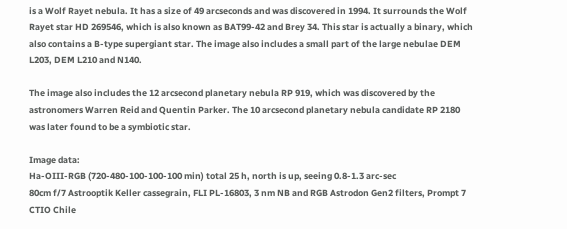is a Wolf Rayet nebula. It has a size of 49 arcseconds and was discovered in 1994. It surrounds the Wolf Rayet star HD 269546, which is also known as BAT99-42 and Brey 34. This star is actually a binary, which also contains a B-type supergiant star. The image also includes a small part of the large nebulae DEM L203, DEM L210 and N140.

The image also includes the 12 arcsecond planetary nebula RP 919, which was discovered by the astronomers Warren Reid and Quentin Parker. The 10 arcsecond planetary nebula candidate RP 2180 was later found to be a symbiotic star.

Image data:
Ha-OIII-RGB (720-480-100-100-100 min) total 25 h, north is up, seeing 0.8-1.3 arc-sec
80cm f/7 Astrooptik Keller cassegrain, FLI PL-16803, 3 nm NB and RGB Astrodon Gen2 filters, Prompt 7 CTIO Chile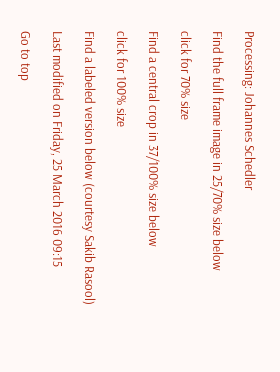Processing: Johannes Schedler

Find the full frame image in 25/70% size below

click for 70% size

Find a central crop in 37/100% size below

click for 100% size

Find a labeled version below (courtesy Sakib Rasool)

Last modified on Friday, 25 March 2016 09:15

Go to top